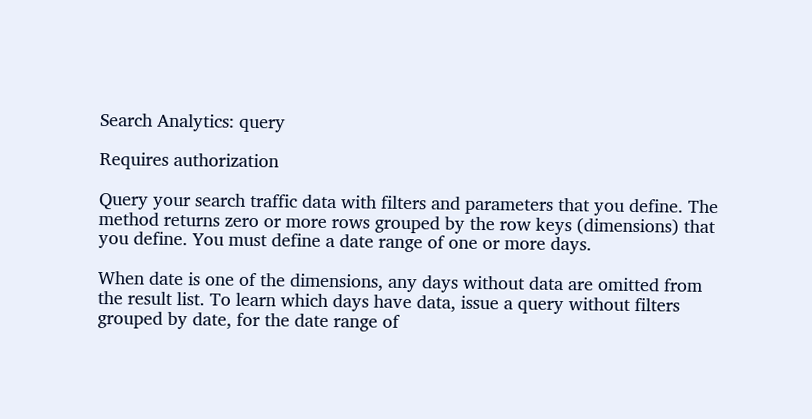Search Analytics: query

Requires authorization

Query your search traffic data with filters and parameters that you define. The method returns zero or more rows grouped by the row keys (dimensions) that you define. You must define a date range of one or more days.

When date is one of the dimensions, any days without data are omitted from the result list. To learn which days have data, issue a query without filters grouped by date, for the date range of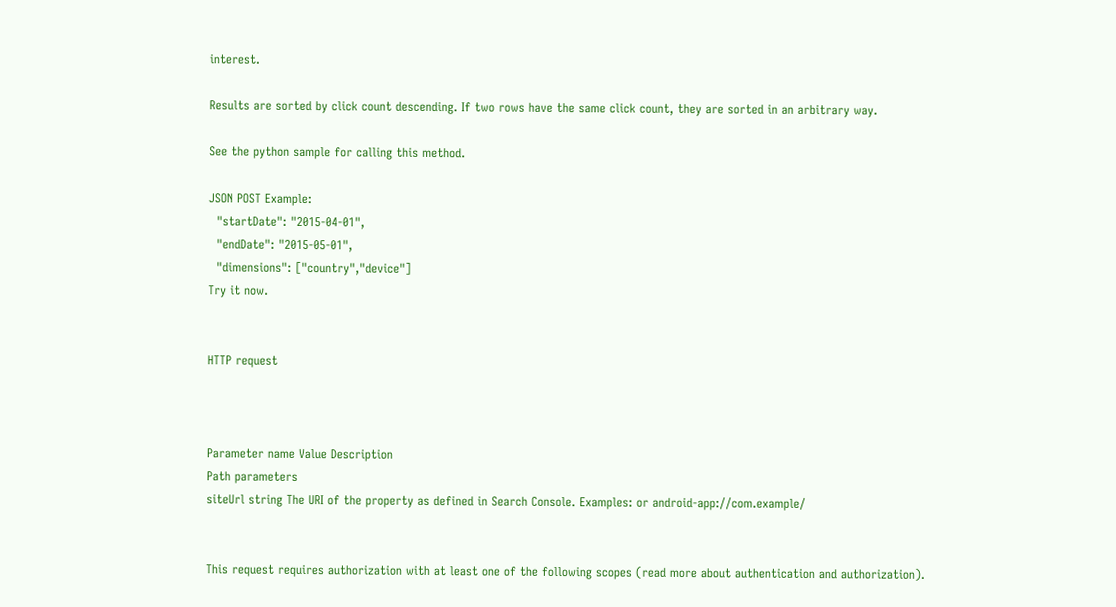interest.

Results are sorted by click count descending. If two rows have the same click count, they are sorted in an arbitrary way.

See the python sample for calling this method.

JSON POST Example:
  "startDate": "2015-04-01",
  "endDate": "2015-05-01",
  "dimensions": ["country","device"]
Try it now.


HTTP request



Parameter name Value Description
Path parameters
siteUrl string The URI of the property as defined in Search Console. Examples: or android-app://com.example/


This request requires authorization with at least one of the following scopes (read more about authentication and authorization).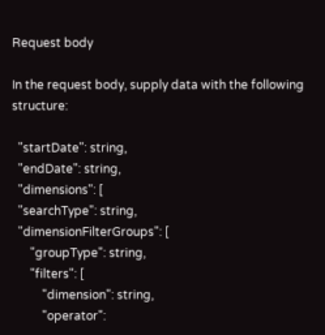Request body

In the request body, supply data with the following structure:

  "startDate": string,
  "endDate": string,
  "dimensions": [
  "searchType": string,
  "dimensionFilterGroups": [
      "groupType": string,
      "filters": [
          "dimension": string,
          "operator":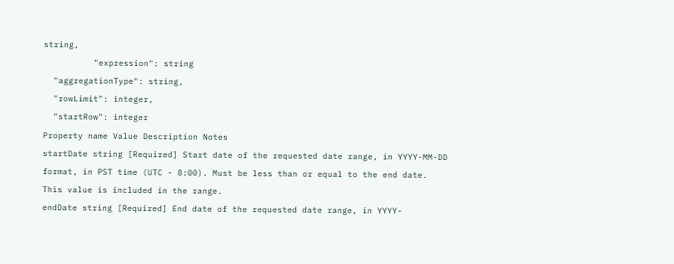string,
          "expression": string
  "aggregationType": string,
  "rowLimit": integer,
  "startRow": integer
Property name Value Description Notes
startDate string [Required] Start date of the requested date range, in YYYY-MM-DD format, in PST time (UTC - 8:00). Must be less than or equal to the end date. This value is included in the range.
endDate string [Required] End date of the requested date range, in YYYY-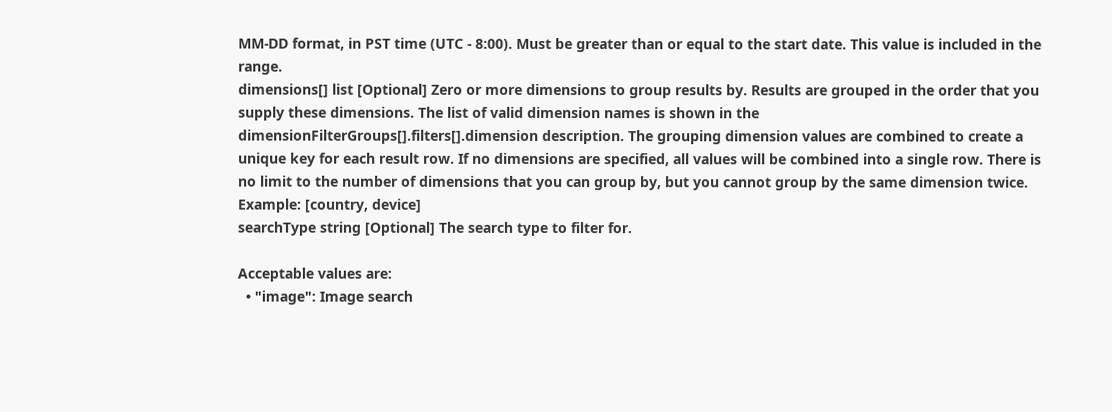MM-DD format, in PST time (UTC - 8:00). Must be greater than or equal to the start date. This value is included in the range.
dimensions[] list [Optional] Zero or more dimensions to group results by. Results are grouped in the order that you supply these dimensions. The list of valid dimension names is shown in the dimensionFilterGroups[].filters[].dimension description. The grouping dimension values are combined to create a unique key for each result row. If no dimensions are specified, all values will be combined into a single row. There is no limit to the number of dimensions that you can group by, but you cannot group by the same dimension twice. Example: [country, device]
searchType string [Optional] The search type to filter for.

Acceptable values are:
  • "image": Image search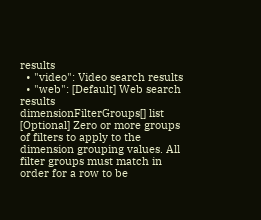results
  • "video": Video search results
  • "web": [Default] Web search results
dimensionFilterGroups[] list [Optional] Zero or more groups of filters to apply to the dimension grouping values. All filter groups must match in order for a row to be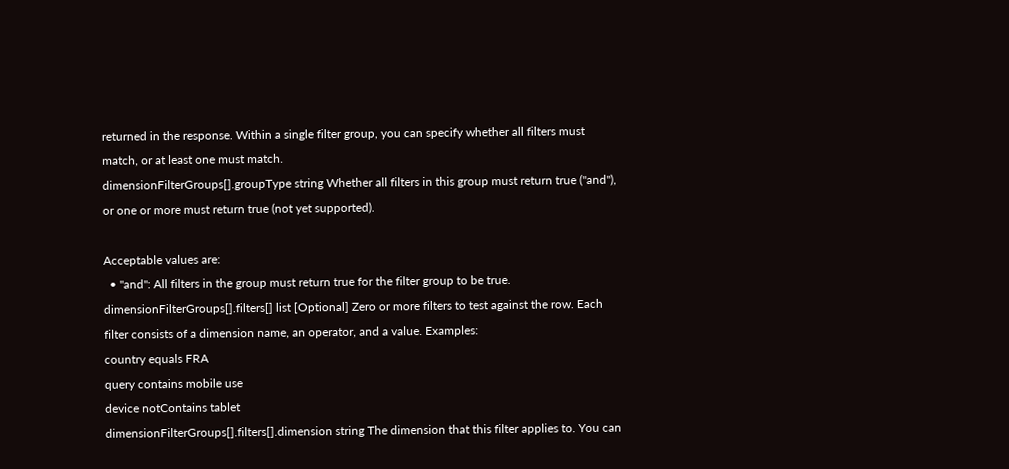returned in the response. Within a single filter group, you can specify whether all filters must match, or at least one must match.
dimensionFilterGroups[].groupType string Whether all filters in this group must return true ("and"), or one or more must return true (not yet supported).

Acceptable values are:
  • "and": All filters in the group must return true for the filter group to be true.
dimensionFilterGroups[].filters[] list [Optional] Zero or more filters to test against the row. Each filter consists of a dimension name, an operator, and a value. Examples:
country equals FRA
query contains mobile use
device notContains tablet
dimensionFilterGroups[].filters[].dimension string The dimension that this filter applies to. You can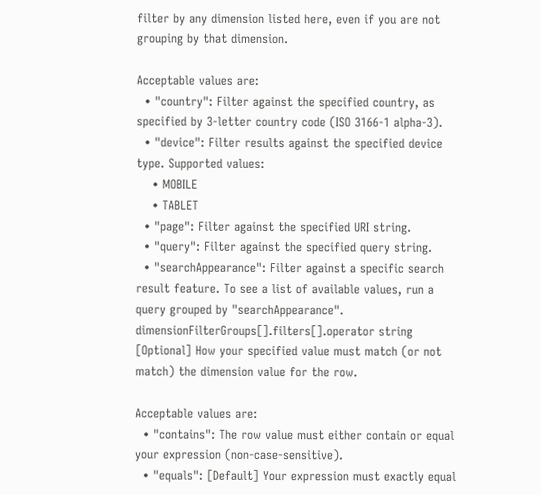filter by any dimension listed here, even if you are not grouping by that dimension.

Acceptable values are:
  • "country": Filter against the specified country, as specified by 3-letter country code (ISO 3166-1 alpha-3).
  • "device": Filter results against the specified device type. Supported values:
    • MOBILE
    • TABLET
  • "page": Filter against the specified URI string.
  • "query": Filter against the specified query string.
  • "searchAppearance": Filter against a specific search result feature. To see a list of available values, run a query grouped by "searchAppearance".
dimensionFilterGroups[].filters[].operator string [Optional] How your specified value must match (or not match) the dimension value for the row.

Acceptable values are:
  • "contains": The row value must either contain or equal your expression (non-case-sensitive).
  • "equals": [Default] Your expression must exactly equal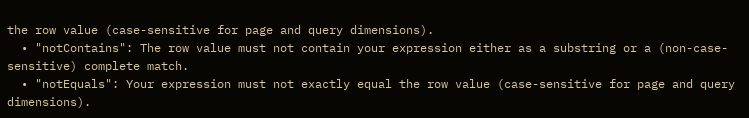the row value (case-sensitive for page and query dimensions).
  • "notContains": The row value must not contain your expression either as a substring or a (non-case-sensitive) complete match.
  • "notEquals": Your expression must not exactly equal the row value (case-sensitive for page and query dimensions).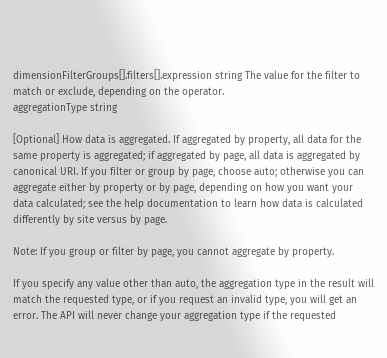dimensionFilterGroups[].filters[].expression string The value for the filter to match or exclude, depending on the operator.
aggregationType string

[Optional] How data is aggregated. If aggregated by property, all data for the same property is aggregated; if aggregated by page, all data is aggregated by canonical URI. If you filter or group by page, choose auto; otherwise you can aggregate either by property or by page, depending on how you want your data calculated; see the help documentation to learn how data is calculated differently by site versus by page.

Note: If you group or filter by page, you cannot aggregate by property.

If you specify any value other than auto, the aggregation type in the result will match the requested type, or if you request an invalid type, you will get an error. The API will never change your aggregation type if the requested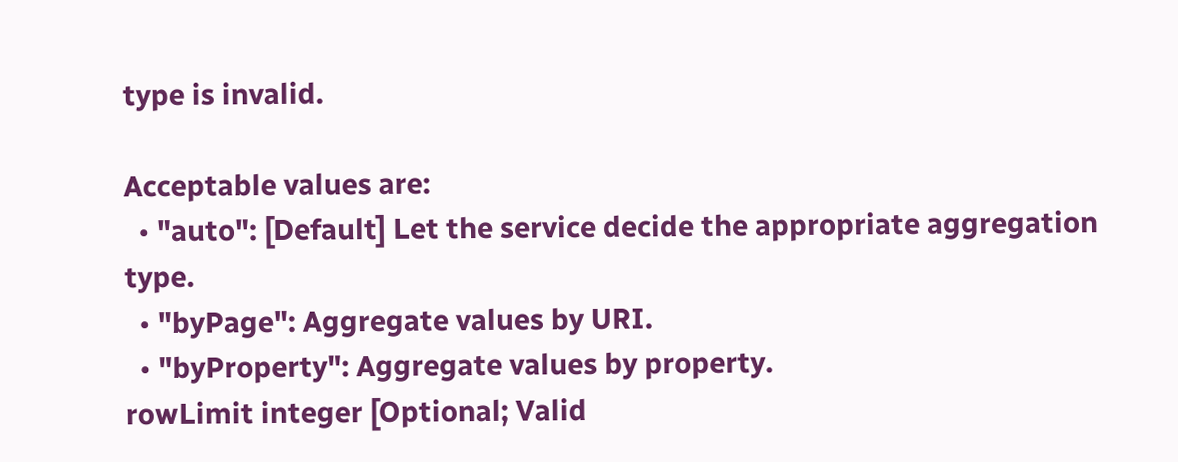type is invalid.

Acceptable values are:
  • "auto": [Default] Let the service decide the appropriate aggregation type.
  • "byPage": Aggregate values by URI.
  • "byProperty": Aggregate values by property.
rowLimit integer [Optional; Valid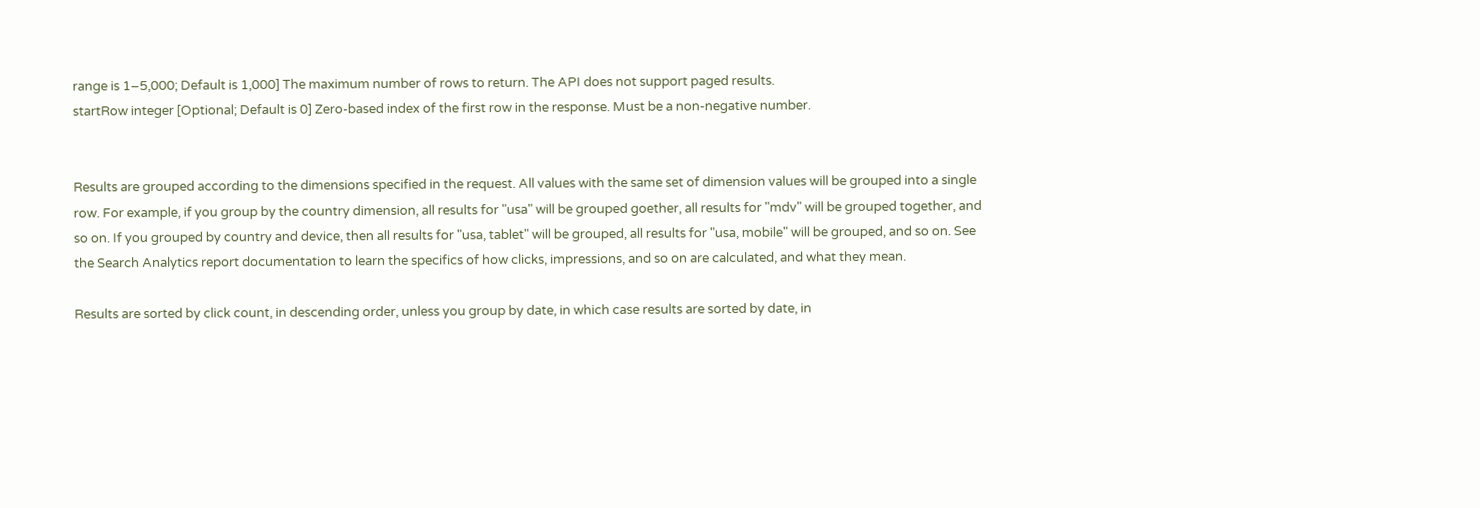range is 1–5,000; Default is 1,000] The maximum number of rows to return. The API does not support paged results.
startRow integer [Optional; Default is 0] Zero-based index of the first row in the response. Must be a non-negative number.


Results are grouped according to the dimensions specified in the request. All values with the same set of dimension values will be grouped into a single row. For example, if you group by the country dimension, all results for "usa" will be grouped goether, all results for "mdv" will be grouped together, and so on. If you grouped by country and device, then all results for "usa, tablet" will be grouped, all results for "usa, mobile" will be grouped, and so on. See the Search Analytics report documentation to learn the specifics of how clicks, impressions, and so on are calculated, and what they mean.

Results are sorted by click count, in descending order, unless you group by date, in which case results are sorted by date, in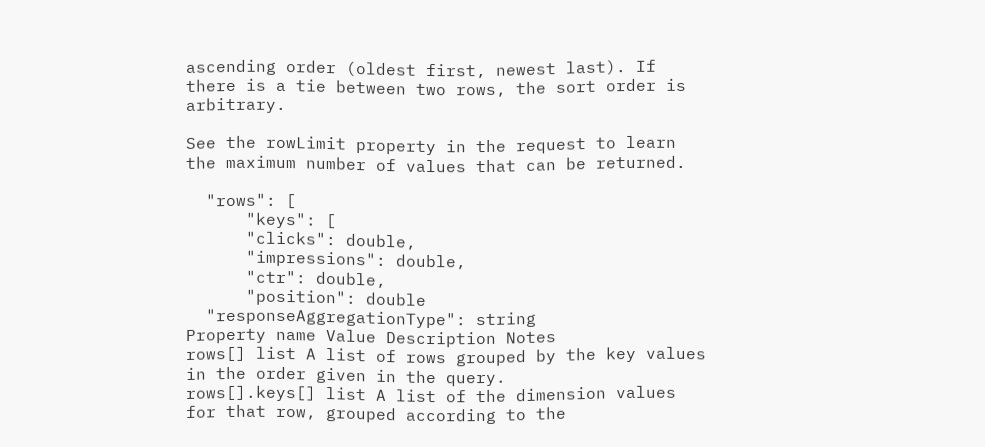ascending order (oldest first, newest last). If there is a tie between two rows, the sort order is arbitrary.

See the rowLimit property in the request to learn the maximum number of values that can be returned.

  "rows": [
      "keys": [
      "clicks": double,
      "impressions": double,
      "ctr": double,
      "position": double
  "responseAggregationType": string
Property name Value Description Notes
rows[] list A list of rows grouped by the key values in the order given in the query.
rows[].keys[] list A list of the dimension values for that row, grouped according to the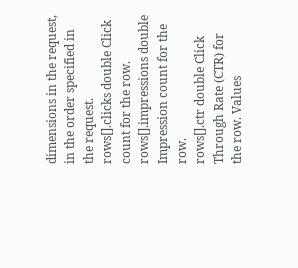dimensions in the request, in the order specified in the request.
rows[].clicks double Click count for the row.
rows[].impressions double Impression count for the row.
rows[].ctr double Click Through Rate (CTR) for the row. Values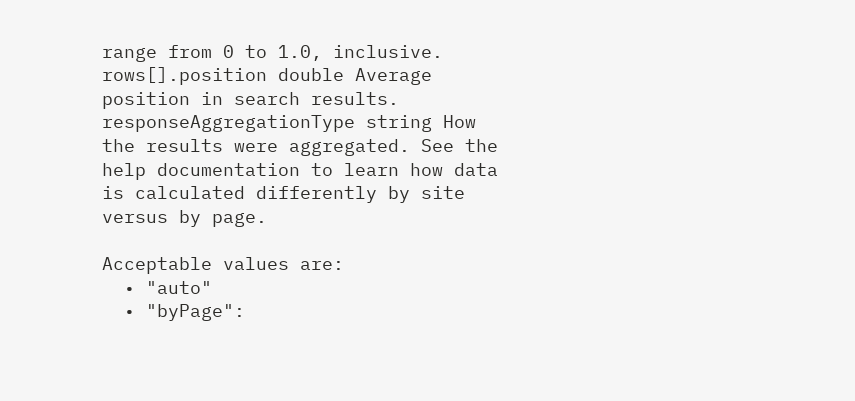range from 0 to 1.0, inclusive.
rows[].position double Average position in search results.
responseAggregationType string How the results were aggregated. See the help documentation to learn how data is calculated differently by site versus by page.

Acceptable values are:
  • "auto"
  • "byPage":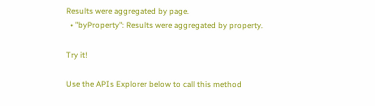Results were aggregated by page.
  • "byProperty": Results were aggregated by property.

Try it!

Use the APIs Explorer below to call this method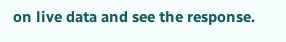on live data and see the response.